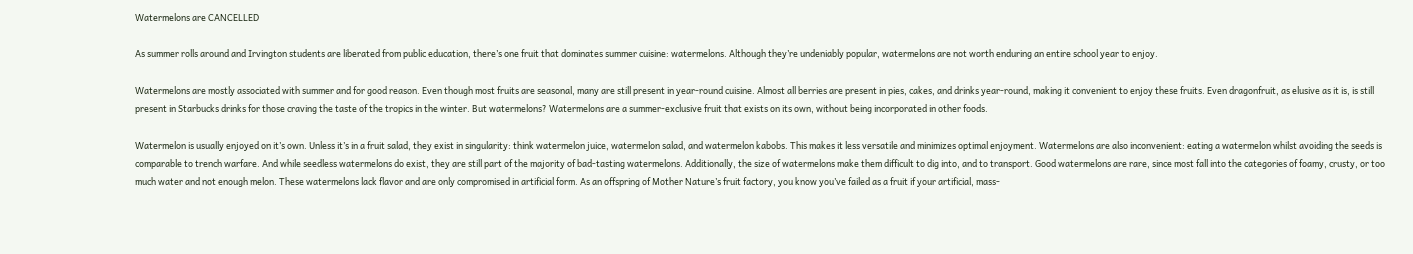Watermelons are CANCELLED

As summer rolls around and Irvington students are liberated from public education, there’s one fruit that dominates summer cuisine: watermelons. Although they’re undeniably popular, watermelons are not worth enduring an entire school year to enjoy.

Watermelons are mostly associated with summer and for good reason. Even though most fruits are seasonal, many are still present in year-round cuisine. Almost all berries are present in pies, cakes, and drinks year-round, making it convenient to enjoy these fruits. Even dragonfruit, as elusive as it is, is still present in Starbucks drinks for those craving the taste of the tropics in the winter. But watermelons? Watermelons are a summer-exclusive fruit that exists on its own, without being incorporated in other foods.

Watermelon is usually enjoyed on it’s own. Unless it’s in a fruit salad, they exist in singularity: think watermelon juice, watermelon salad, and watermelon kabobs. This makes it less versatile and minimizes optimal enjoyment. Watermelons are also inconvenient: eating a watermelon whilst avoiding the seeds is comparable to trench warfare. And while seedless watermelons do exist, they are still part of the majority of bad-tasting watermelons. Additionally, the size of watermelons make them difficult to dig into, and to transport. Good watermelons are rare, since most fall into the categories of foamy, crusty, or too much water and not enough melon. These watermelons lack flavor and are only compromised in artificial form. As an offspring of Mother Nature’s fruit factory, you know you’ve failed as a fruit if your artificial, mass-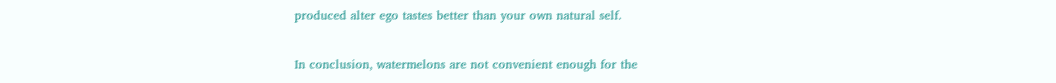produced alter ego tastes better than your own natural self.

In conclusion, watermelons are not convenient enough for the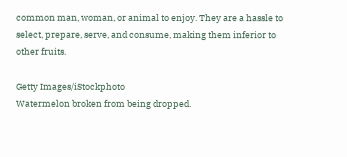common man, woman, or animal to enjoy. They are a hassle to select, prepare, serve, and consume, making them inferior to other fruits.

Getty Images/iStockphoto
Watermelon broken from being dropped.